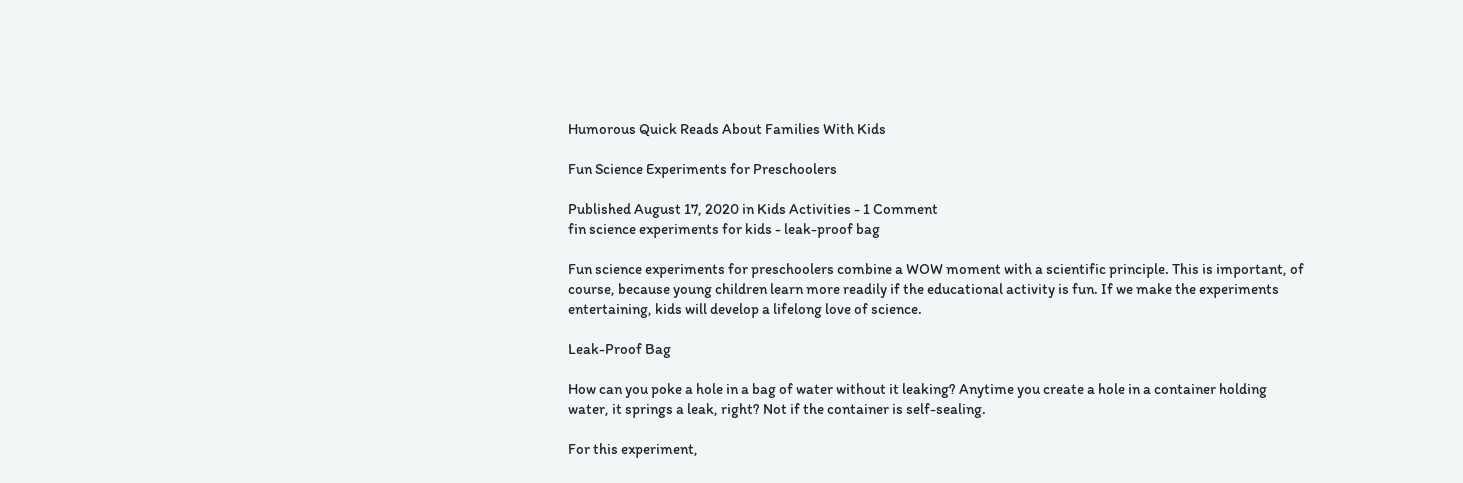Humorous Quick Reads About Families With Kids

Fun Science Experiments for Preschoolers

Published August 17, 2020 in Kids Activities - 1 Comment
fin science experiments for kids - leak-proof bag

Fun science experiments for preschoolers combine a WOW moment with a scientific principle. This is important, of course, because young children learn more readily if the educational activity is fun. If we make the experiments entertaining, kids will develop a lifelong love of science.

Leak-Proof Bag

How can you poke a hole in a bag of water without it leaking? Anytime you create a hole in a container holding water, it springs a leak, right? Not if the container is self-sealing.

For this experiment,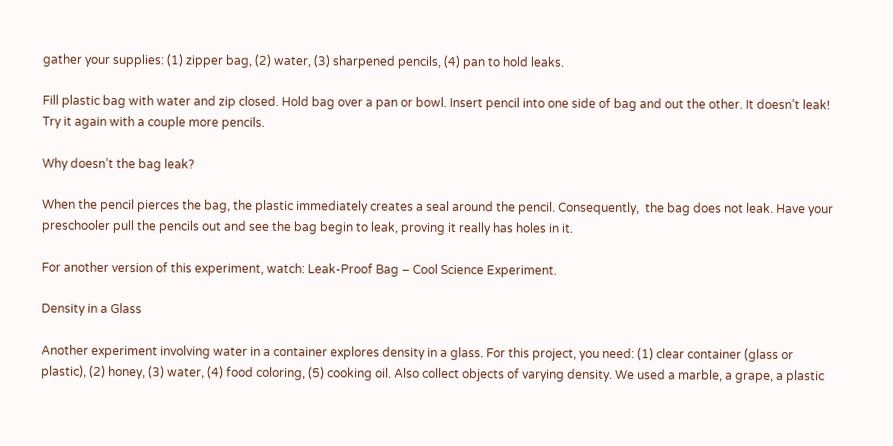gather your supplies: (1) zipper bag, (2) water, (3) sharpened pencils, (4) pan to hold leaks.

Fill plastic bag with water and zip closed. Hold bag over a pan or bowl. Insert pencil into one side of bag and out the other. It doesn’t leak! Try it again with a couple more pencils.

Why doesn’t the bag leak?

When the pencil pierces the bag, the plastic immediately creates a seal around the pencil. Consequently,  the bag does not leak. Have your preschooler pull the pencils out and see the bag begin to leak, proving it really has holes in it.

For another version of this experiment, watch: Leak-Proof Bag – Cool Science Experiment.

Density in a Glass

Another experiment involving water in a container explores density in a glass. For this project, you need: (1) clear container (glass or plastic), (2) honey, (3) water, (4) food coloring, (5) cooking oil. Also collect objects of varying density. We used a marble, a grape, a plastic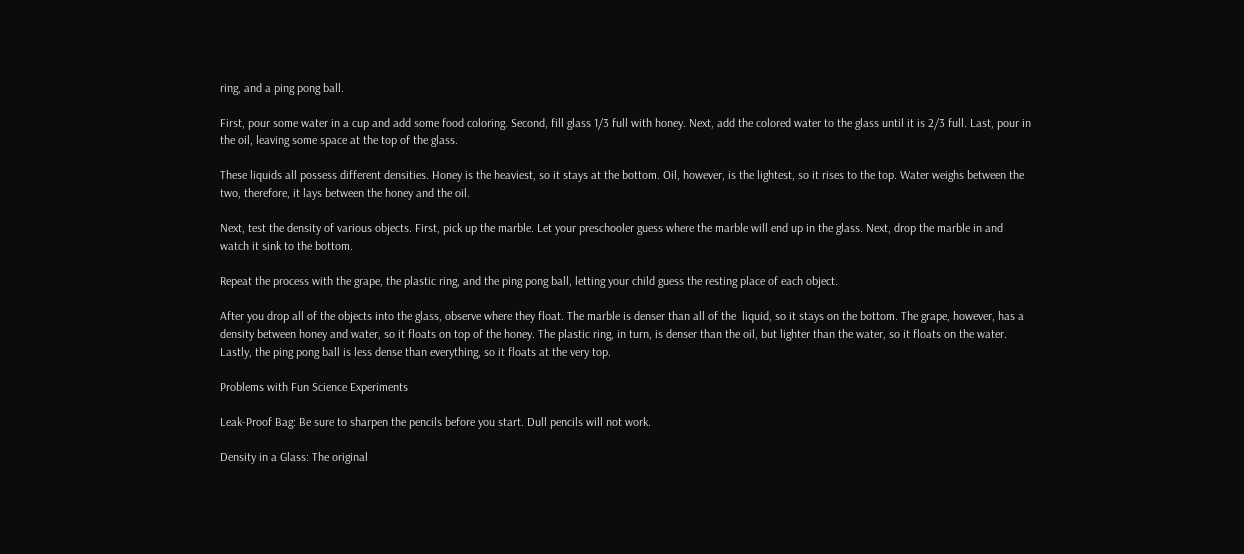ring, and a ping pong ball.

First, pour some water in a cup and add some food coloring. Second, fill glass 1/3 full with honey. Next, add the colored water to the glass until it is 2/3 full. Last, pour in the oil, leaving some space at the top of the glass.

These liquids all possess different densities. Honey is the heaviest, so it stays at the bottom. Oil, however, is the lightest, so it rises to the top. Water weighs between the two, therefore, it lays between the honey and the oil.

Next, test the density of various objects. First, pick up the marble. Let your preschooler guess where the marble will end up in the glass. Next, drop the marble in and watch it sink to the bottom.

Repeat the process with the grape, the plastic ring, and the ping pong ball, letting your child guess the resting place of each object.

After you drop all of the objects into the glass, observe where they float. The marble is denser than all of the  liquid, so it stays on the bottom. The grape, however, has a density between honey and water, so it floats on top of the honey. The plastic ring, in turn, is denser than the oil, but lighter than the water, so it floats on the water. Lastly, the ping pong ball is less dense than everything, so it floats at the very top.

Problems with Fun Science Experiments

Leak-Proof Bag: Be sure to sharpen the pencils before you start. Dull pencils will not work.

Density in a Glass: The original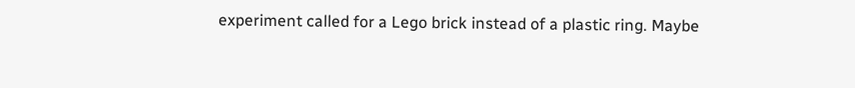experiment called for a Lego brick instead of a plastic ring. Maybe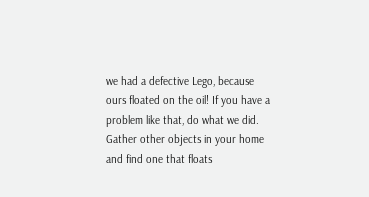we had a defective Lego, because ours floated on the oil! If you have a problem like that, do what we did. Gather other objects in your home and find one that floats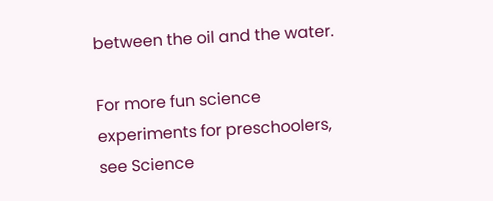between the oil and the water.

For more fun science experiments for preschoolers, see Science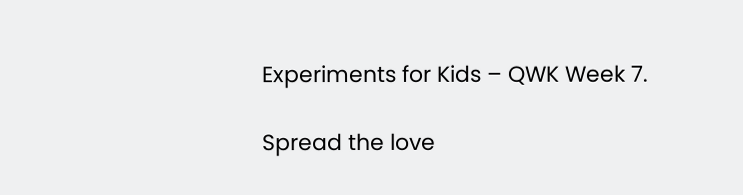Experiments for Kids – QWK Week 7.

Spread the love